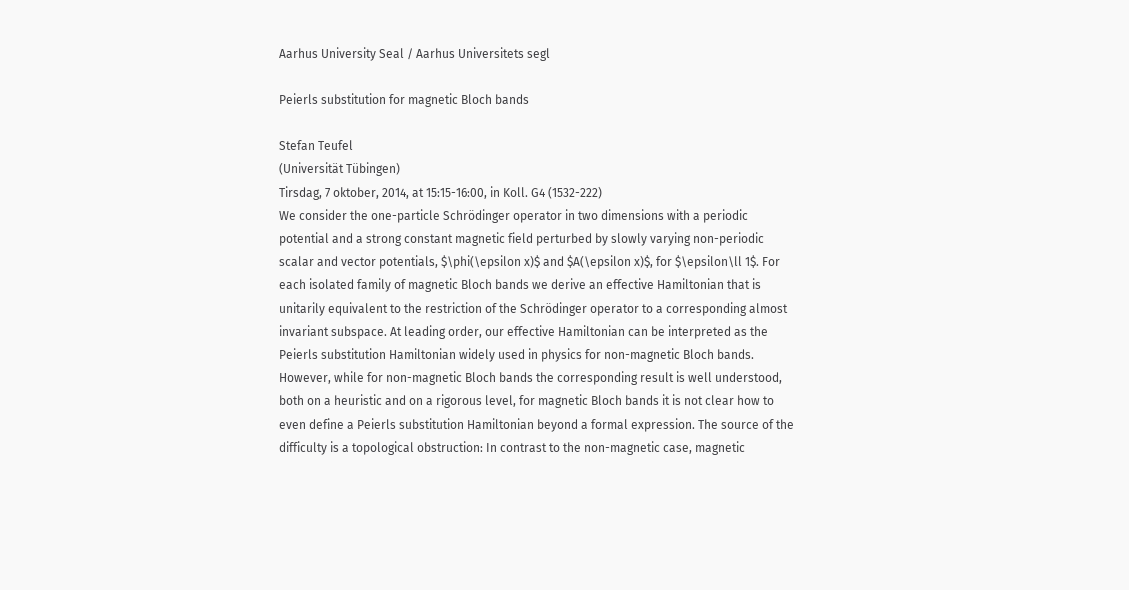Aarhus University Seal / Aarhus Universitets segl

Peierls substitution for magnetic Bloch bands

Stefan Teufel
(Universität Tübingen)
Tirsdag, 7 oktober, 2014, at 15:15-16:00, in Koll. G4 (1532-222)
We consider the one-particle Schrödinger operator in two dimensions with a periodic potential and a strong constant magnetic field perturbed by slowly varying non-periodic scalar and vector potentials, $\phi(\epsilon x)$ and $A(\epsilon x)$, for $\epsilon\ll 1$. For each isolated family of magnetic Bloch bands we derive an effective Hamiltonian that is unitarily equivalent to the restriction of the Schrödinger operator to a corresponding almost invariant subspace. At leading order, our effective Hamiltonian can be interpreted as the Peierls substitution Hamiltonian widely used in physics for non-magnetic Bloch bands. However, while for non-magnetic Bloch bands the corresponding result is well understood, both on a heuristic and on a rigorous level, for magnetic Bloch bands it is not clear how to even define a Peierls substitution Hamiltonian beyond a formal expression. The source of the difficulty is a topological obstruction: In contrast to the non-magnetic case, magnetic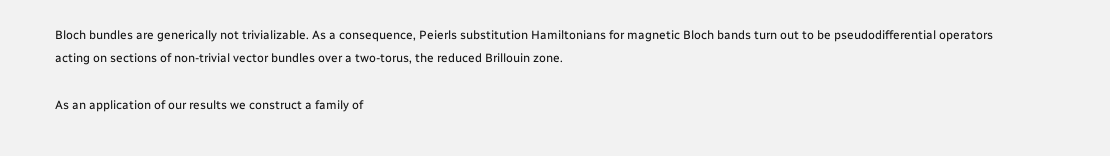Bloch bundles are generically not trivializable. As a consequence, Peierls substitution Hamiltonians for magnetic Bloch bands turn out to be pseudodifferential operators acting on sections of non-trivial vector bundles over a two-torus, the reduced Brillouin zone.

As an application of our results we construct a family of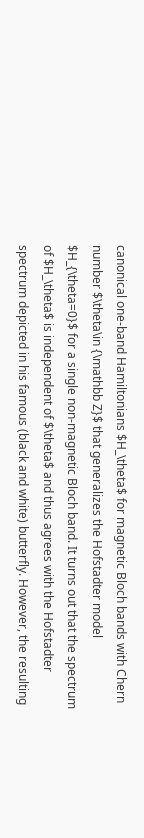canonical one-band Hamiltonians $H_\theta$ for magnetic Bloch bands with Chern number $\theta\in {\mathbb Z}$ that generalizes the Hofstadter model $H_{\theta=0}$ for a single non-magnetic Bloch band. It turns out that the spectrum of $H_\theta$ is independent of $\theta$ and thus agrees with the Hofstadter spectrum depicted in his famous (black and white) butterfly. However, the resulting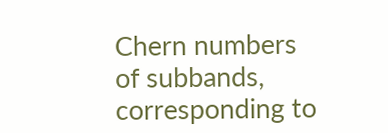Chern numbers of subbands, corresponding to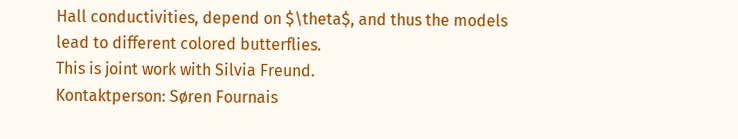Hall conductivities, depend on $\theta$, and thus the models lead to different colored butterflies.
This is joint work with Silvia Freund.
Kontaktperson: Søren Fournais